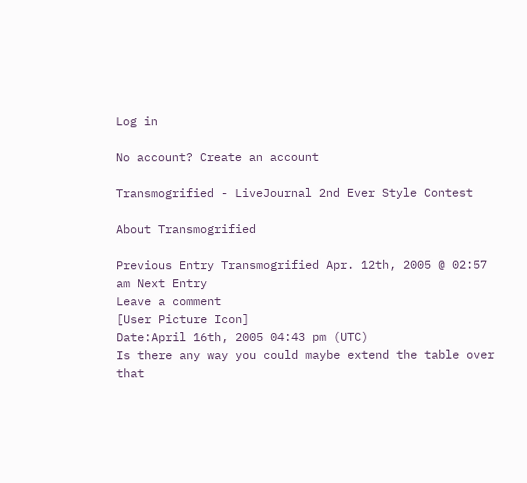Log in

No account? Create an account

Transmogrified - LiveJournal 2nd Ever Style Contest

About Transmogrified

Previous Entry Transmogrified Apr. 12th, 2005 @ 02:57 am Next Entry
Leave a comment
[User Picture Icon]
Date:April 16th, 2005 04:43 pm (UTC)
Is there any way you could maybe extend the table over that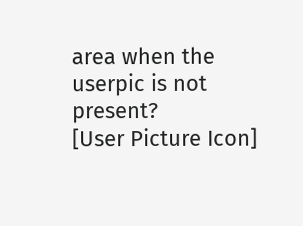area when the userpic is not present?
[User Picture Icon]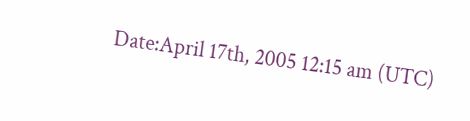Date:April 17th, 2005 12:15 am (UTC)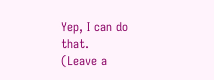Yep, I can do that.
(Leave a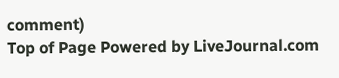comment)
Top of Page Powered by LiveJournal.com